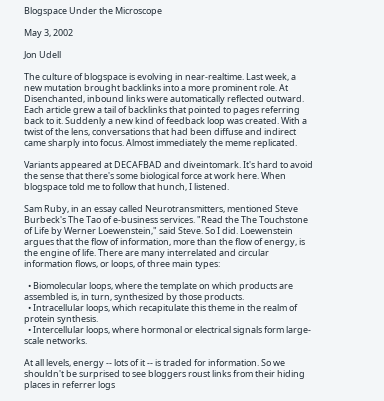Blogspace Under the Microscope

May 3, 2002

Jon Udell

The culture of blogspace is evolving in near-realtime. Last week, a new mutation brought backlinks into a more prominent role. At Disenchanted, inbound links were automatically reflected outward. Each article grew a tail of backlinks that pointed to pages referring back to it. Suddenly a new kind of feedback loop was created. With a twist of the lens, conversations that had been diffuse and indirect came sharply into focus. Almost immediately the meme replicated.

Variants appeared at DECAFBAD and diveintomark. It's hard to avoid the sense that there's some biological force at work here. When blogspace told me to follow that hunch, I listened.

Sam Ruby, in an essay called Neurotransmitters, mentioned Steve Burbeck's The Tao of e-business services. "Read the The Touchstone of Life by Werner Loewenstein," said Steve. So I did. Loewenstein argues that the flow of information, more than the flow of energy, is the engine of life. There are many interrelated and circular information flows, or loops, of three main types:

  • Biomolecular loops, where the template on which products are assembled is, in turn, synthesized by those products.
  • Intracellular loops, which recapitulate this theme in the realm of protein synthesis.
  • Intercellular loops, where hormonal or electrical signals form large-scale networks.

At all levels, energy -- lots of it -- is traded for information. So we shouldn't be surprised to see bloggers roust links from their hiding places in referrer logs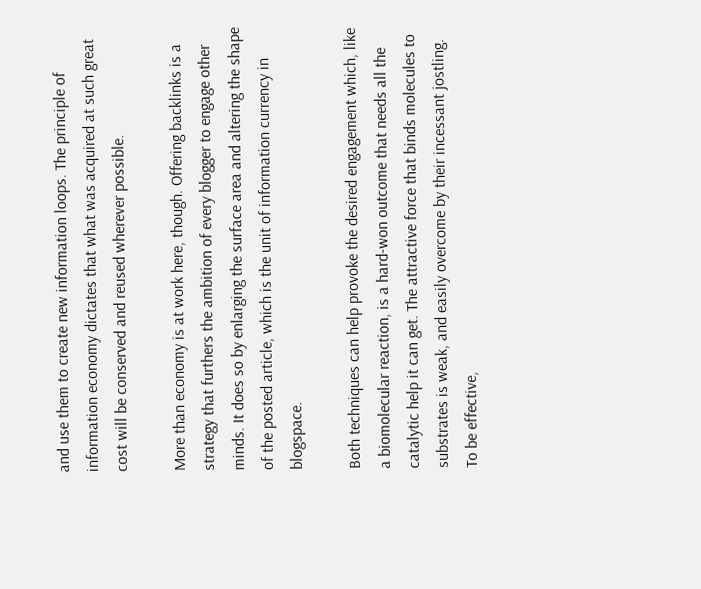and use them to create new information loops. The principle of information economy dictates that what was acquired at such great cost will be conserved and reused wherever possible.

More than economy is at work here, though. Offering backlinks is a strategy that furthers the ambition of every blogger to engage other minds. It does so by enlarging the surface area and altering the shape of the posted article, which is the unit of information currency in blogspace.

Both techniques can help provoke the desired engagement which, like a biomolecular reaction, is a hard-won outcome that needs all the catalytic help it can get. The attractive force that binds molecules to substrates is weak, and easily overcome by their incessant jostling. To be effective,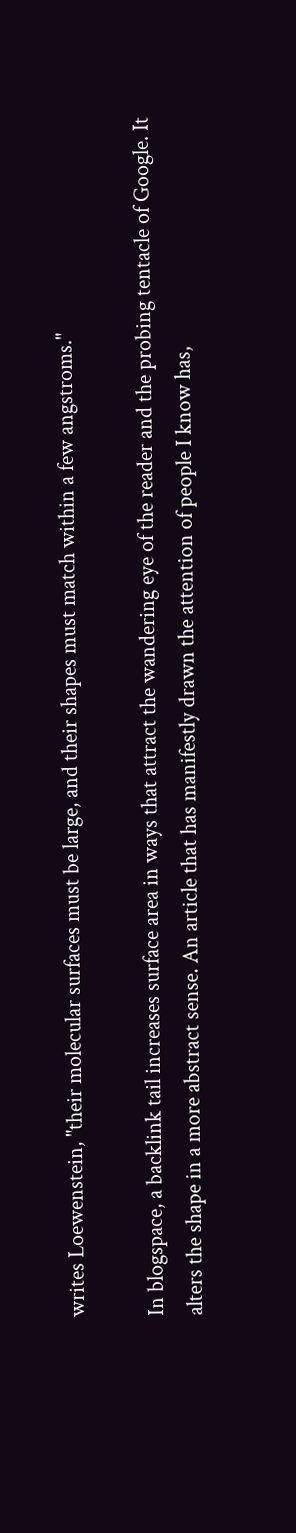writes Loewenstein, "their molecular surfaces must be large, and their shapes must match within a few angstroms."

In blogspace, a backlink tail increases surface area in ways that attract the wandering eye of the reader and the probing tentacle of Google. It alters the shape in a more abstract sense. An article that has manifestly drawn the attention of people I know has,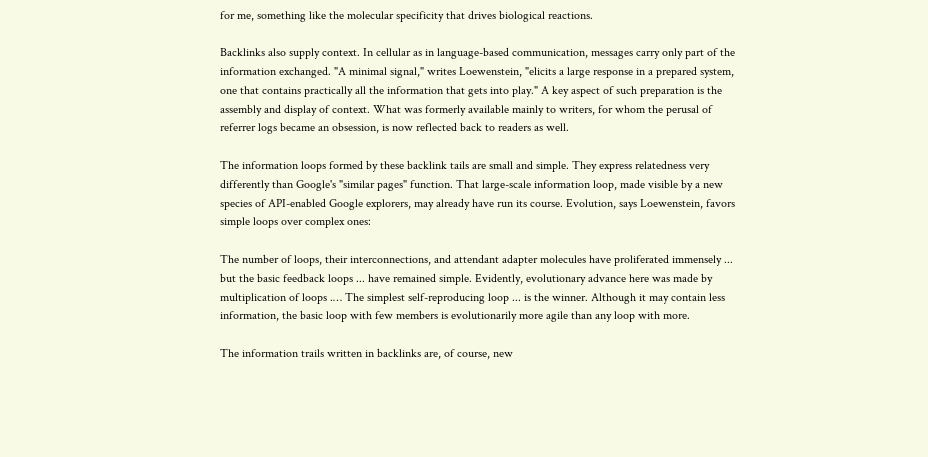for me, something like the molecular specificity that drives biological reactions.

Backlinks also supply context. In cellular as in language-based communication, messages carry only part of the information exchanged. "A minimal signal," writes Loewenstein, "elicits a large response in a prepared system, one that contains practically all the information that gets into play." A key aspect of such preparation is the assembly and display of context. What was formerly available mainly to writers, for whom the perusal of referrer logs became an obsession, is now reflected back to readers as well.

The information loops formed by these backlink tails are small and simple. They express relatedness very differently than Google's "similar pages" function. That large-scale information loop, made visible by a new species of API-enabled Google explorers, may already have run its course. Evolution, says Loewenstein, favors simple loops over complex ones:

The number of loops, their interconnections, and attendant adapter molecules have proliferated immensely ... but the basic feedback loops ... have remained simple. Evidently, evolutionary advance here was made by multiplication of loops .… The simplest self-reproducing loop ... is the winner. Although it may contain less information, the basic loop with few members is evolutionarily more agile than any loop with more.

The information trails written in backlinks are, of course, new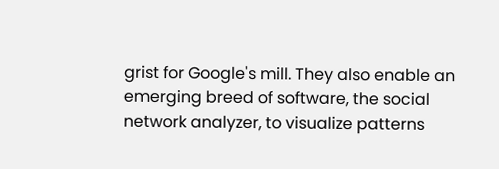grist for Google's mill. They also enable an emerging breed of software, the social network analyzer, to visualize patterns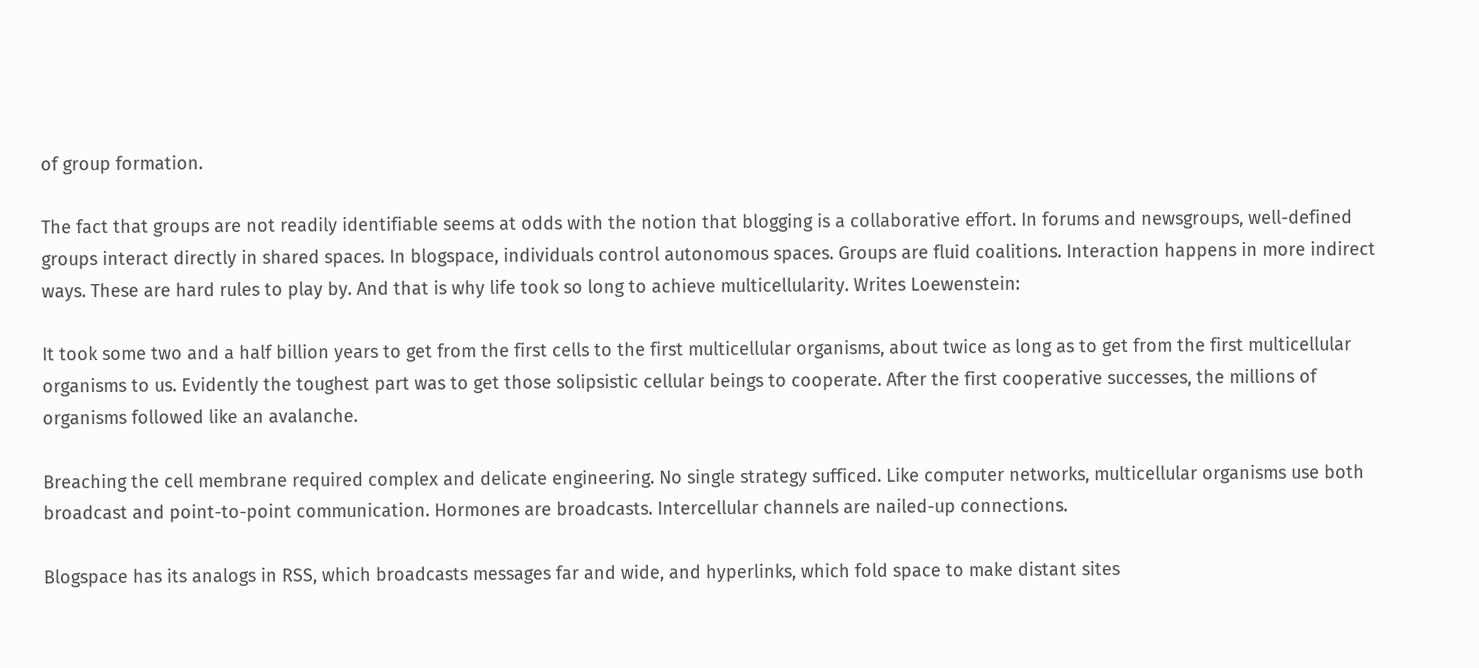of group formation.

The fact that groups are not readily identifiable seems at odds with the notion that blogging is a collaborative effort. In forums and newsgroups, well-defined groups interact directly in shared spaces. In blogspace, individuals control autonomous spaces. Groups are fluid coalitions. Interaction happens in more indirect ways. These are hard rules to play by. And that is why life took so long to achieve multicellularity. Writes Loewenstein:

It took some two and a half billion years to get from the first cells to the first multicellular organisms, about twice as long as to get from the first multicellular organisms to us. Evidently the toughest part was to get those solipsistic cellular beings to cooperate. After the first cooperative successes, the millions of organisms followed like an avalanche.

Breaching the cell membrane required complex and delicate engineering. No single strategy sufficed. Like computer networks, multicellular organisms use both broadcast and point-to-point communication. Hormones are broadcasts. Intercellular channels are nailed-up connections.

Blogspace has its analogs in RSS, which broadcasts messages far and wide, and hyperlinks, which fold space to make distant sites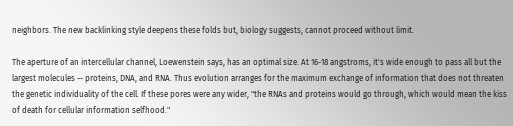neighbors. The new backlinking style deepens these folds but, biology suggests, cannot proceed without limit.

The aperture of an intercellular channel, Loewenstein says, has an optimal size. At 16-18 angstroms, it's wide enough to pass all but the largest molecules -- proteins, DNA, and RNA. Thus evolution arranges for the maximum exchange of information that does not threaten the genetic individuality of the cell. If these pores were any wider, "the RNAs and proteins would go through, which would mean the kiss of death for cellular information selfhood."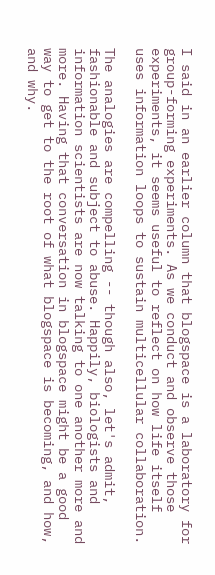I said in an earlier column that blogspace is a laboratory for group-forming experiments. As we conduct and observe those experiments, it seems useful to reflect on how life itself uses information loops to sustain multicellular collaboration.

The analogies are compelling -- though also, let's admit, fashionable and subject to abuse. Happily, biologists and information scientists are now talking to one another more and more. Having that conversation in blogspace might be a good way to get to the root of what blogspace is becoming, and how, and why.